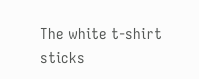The white t-shirt sticks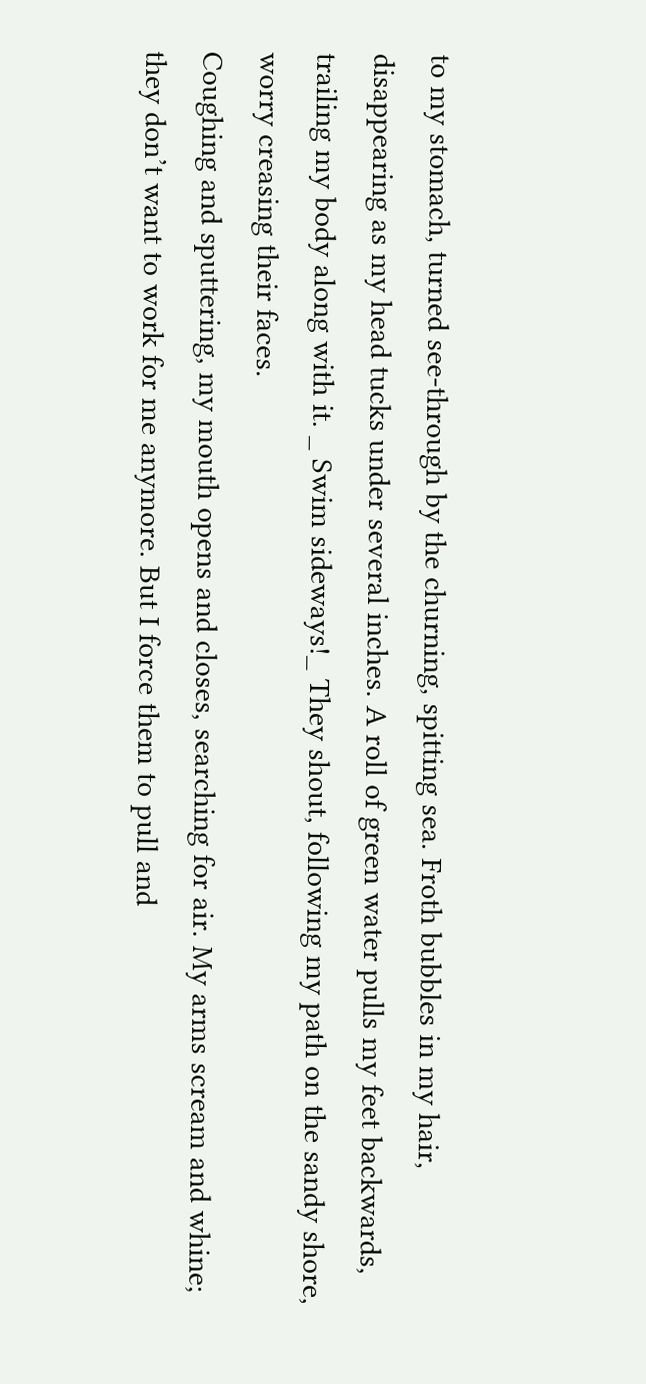to my stomach, turned see-through by the churning, spitting sea. Froth bubbles in my hair, disappearing as my head tucks under several inches. A roll of green water pulls my feet backwards, trailing my body along with it. _ Swim sideways!_ They shout, following my path on the sandy shore, worry creasing their faces.
Coughing and sputtering, my mouth opens and closes, searching for air. My arms scream and whine; they don’t want to work for me anymore. But I force them to pull and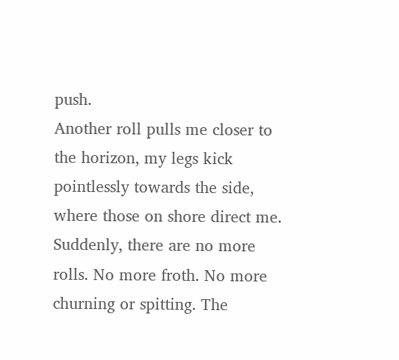push.
Another roll pulls me closer to the horizon, my legs kick pointlessly towards the side, where those on shore direct me.
Suddenly, there are no more rolls. No more froth. No more churning or spitting. The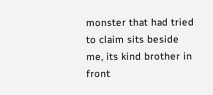monster that had tried to claim sits beside me, its kind brother in front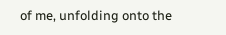of me, unfolding onto the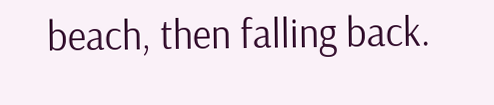beach, then falling back.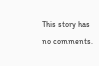This story has no comments.